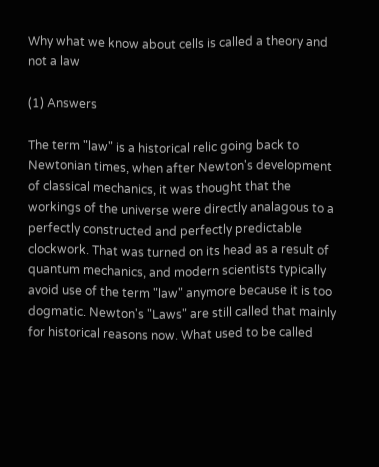Why what we know about cells is called a theory and not a law

(1) Answers

The term "law" is a historical relic going back to Newtonian times, when after Newton's development of classical mechanics, it was thought that the workings of the universe were directly analagous to a perfectly constructed and perfectly predictable clockwork. That was turned on its head as a result of quantum mechanics, and modern scientists typically avoid use of the term "law" anymore because it is too dogmatic. Newton's "Laws" are still called that mainly for historical reasons now. What used to be called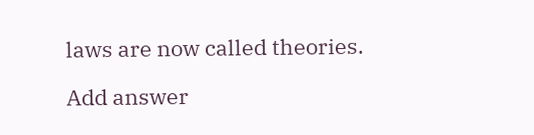laws are now called theories.

Add answer